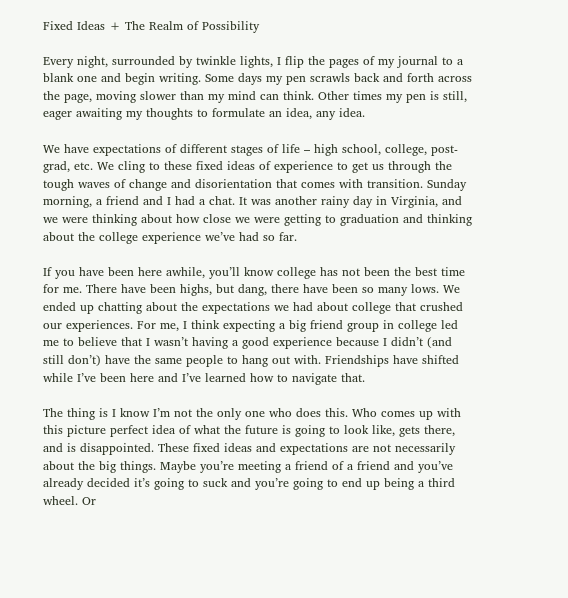Fixed Ideas + The Realm of Possibility

Every night, surrounded by twinkle lights, I flip the pages of my journal to a blank one and begin writing. Some days my pen scrawls back and forth across the page, moving slower than my mind can think. Other times my pen is still, eager awaiting my thoughts to formulate an idea, any idea.

We have expectations of different stages of life – high school, college, post-grad, etc. We cling to these fixed ideas of experience to get us through the tough waves of change and disorientation that comes with transition. Sunday morning, a friend and I had a chat. It was another rainy day in Virginia, and we were thinking about how close we were getting to graduation and thinking about the college experience we’ve had so far.

If you have been here awhile, you’ll know college has not been the best time for me. There have been highs, but dang, there have been so many lows. We ended up chatting about the expectations we had about college that crushed our experiences. For me, I think expecting a big friend group in college led me to believe that I wasn’t having a good experience because I didn’t (and still don’t) have the same people to hang out with. Friendships have shifted while I’ve been here and I’ve learned how to navigate that.

The thing is I know I’m not the only one who does this. Who comes up with this picture perfect idea of what the future is going to look like, gets there, and is disappointed. These fixed ideas and expectations are not necessarily about the big things. Maybe you’re meeting a friend of a friend and you’ve already decided it’s going to suck and you’re going to end up being a third wheel. Or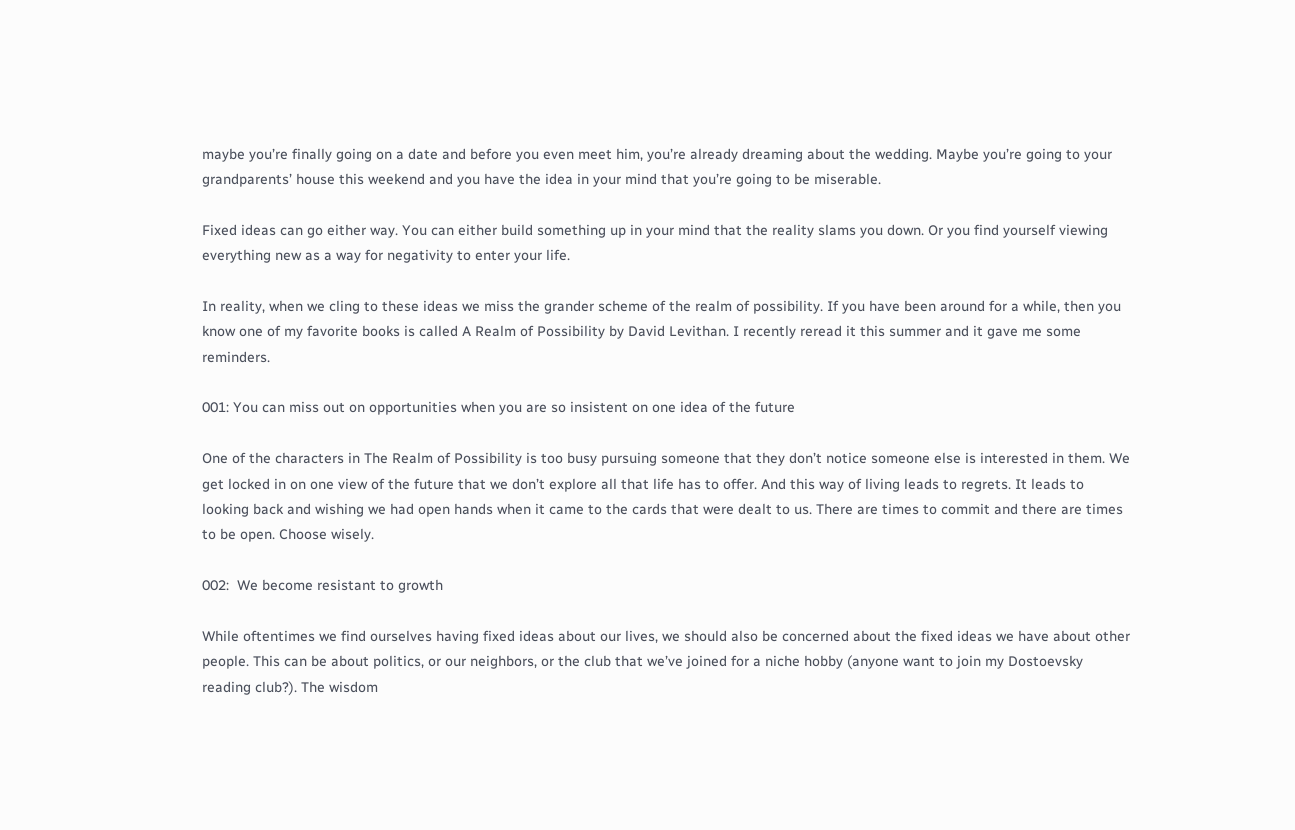maybe you’re finally going on a date and before you even meet him, you’re already dreaming about the wedding. Maybe you’re going to your grandparents’ house this weekend and you have the idea in your mind that you’re going to be miserable.

Fixed ideas can go either way. You can either build something up in your mind that the reality slams you down. Or you find yourself viewing everything new as a way for negativity to enter your life.

In reality, when we cling to these ideas we miss the grander scheme of the realm of possibility. If you have been around for a while, then you know one of my favorite books is called A Realm of Possibility by David Levithan. I recently reread it this summer and it gave me some reminders.

001: You can miss out on opportunities when you are so insistent on one idea of the future

One of the characters in The Realm of Possibility is too busy pursuing someone that they don’t notice someone else is interested in them. We get locked in on one view of the future that we don’t explore all that life has to offer. And this way of living leads to regrets. It leads to looking back and wishing we had open hands when it came to the cards that were dealt to us. There are times to commit and there are times to be open. Choose wisely.

002:  We become resistant to growth

While oftentimes we find ourselves having fixed ideas about our lives, we should also be concerned about the fixed ideas we have about other people. This can be about politics, or our neighbors, or the club that we’ve joined for a niche hobby (anyone want to join my Dostoevsky reading club?). The wisdom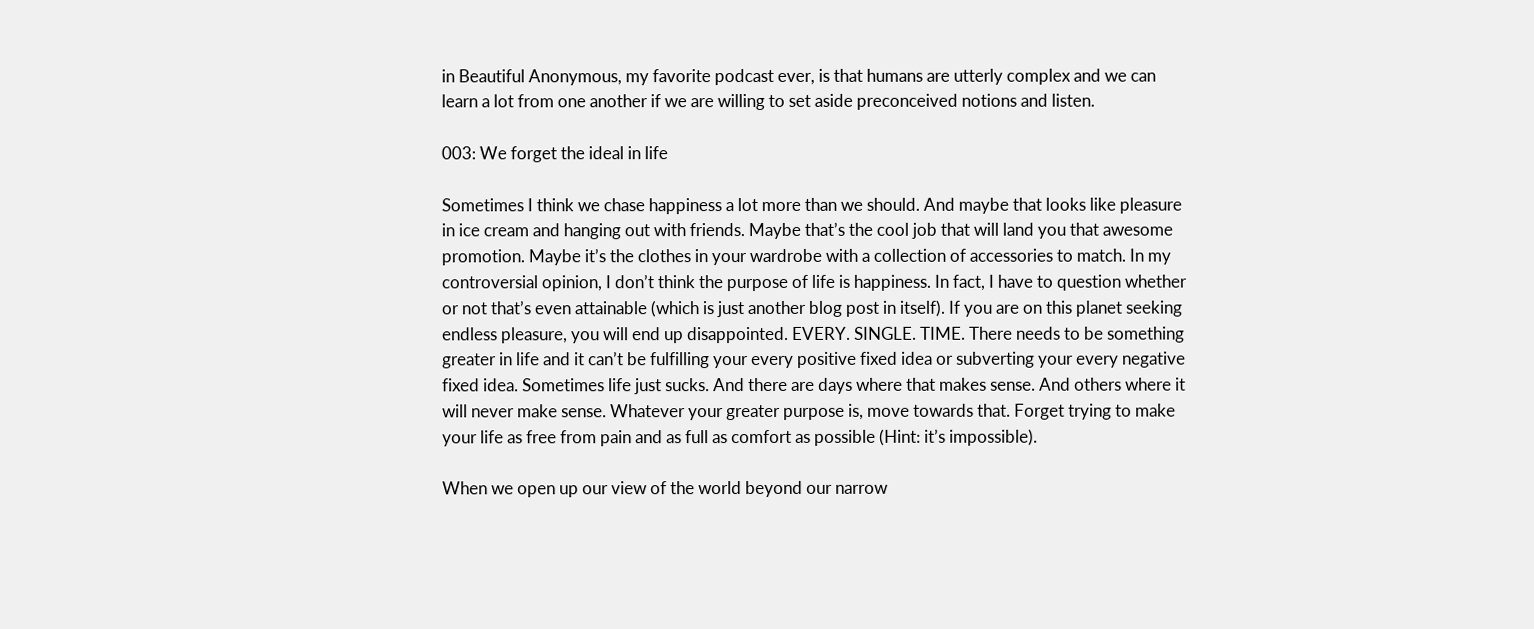in Beautiful Anonymous, my favorite podcast ever, is that humans are utterly complex and we can learn a lot from one another if we are willing to set aside preconceived notions and listen.

003: We forget the ideal in life

Sometimes I think we chase happiness a lot more than we should. And maybe that looks like pleasure in ice cream and hanging out with friends. Maybe that’s the cool job that will land you that awesome promotion. Maybe it’s the clothes in your wardrobe with a collection of accessories to match. In my controversial opinion, I don’t think the purpose of life is happiness. In fact, I have to question whether or not that’s even attainable (which is just another blog post in itself). If you are on this planet seeking endless pleasure, you will end up disappointed. EVERY. SINGLE. TIME. There needs to be something greater in life and it can’t be fulfilling your every positive fixed idea or subverting your every negative fixed idea. Sometimes life just sucks. And there are days where that makes sense. And others where it will never make sense. Whatever your greater purpose is, move towards that. Forget trying to make your life as free from pain and as full as comfort as possible (Hint: it’s impossible).

When we open up our view of the world beyond our narrow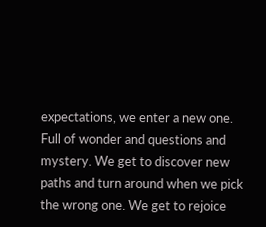expectations, we enter a new one. Full of wonder and questions and mystery. We get to discover new paths and turn around when we pick the wrong one. We get to rejoice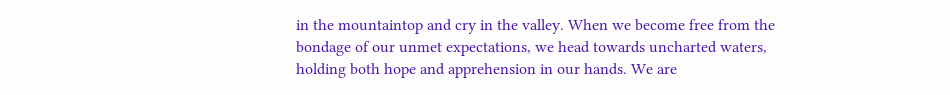in the mountaintop and cry in the valley. When we become free from the bondage of our unmet expectations, we head towards uncharted waters, holding both hope and apprehension in our hands. We are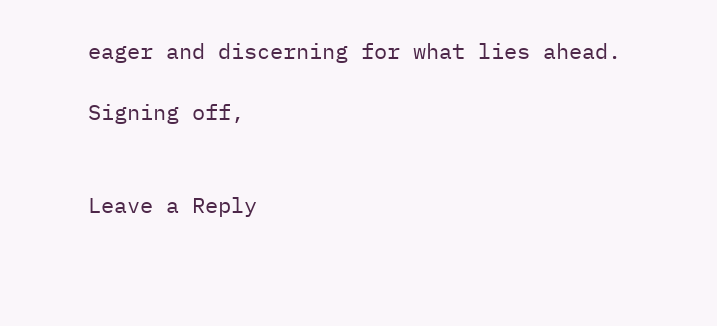eager and discerning for what lies ahead.

Signing off,


Leave a Reply